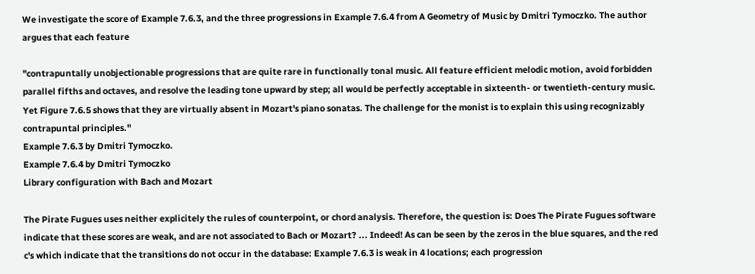We investigate the score of Example 7.6.3, and the three progressions in Example 7.6.4 from A Geometry of Music by Dmitri Tymoczko. The author argues that each feature

"contrapuntally unobjectionable progressions that are quite rare in functionally tonal music. All feature efficient melodic motion, avoid forbidden parallel fifths and octaves, and resolve the leading tone upward by step; all would be perfectly acceptable in sixteenth- or twentieth-century music. Yet Figure 7.6.5 shows that they are virtually absent in Mozart's piano sonatas. The challenge for the monist is to explain this using recognizably contrapuntal principles."
Example 7.6.3 by Dmitri Tymoczko.
Example 7.6.4 by Dmitri Tymoczko
Library configuration with Bach and Mozart

The Pirate Fugues uses neither explicitely the rules of counterpoint, or chord analysis. Therefore, the question is: Does The Pirate Fugues software indicate that these scores are weak, and are not associated to Bach or Mozart? ... Indeed! As can be seen by the zeros in the blue squares, and the red c's which indicate that the transitions do not occur in the database: Example 7.6.3 is weak in 4 locations; each progression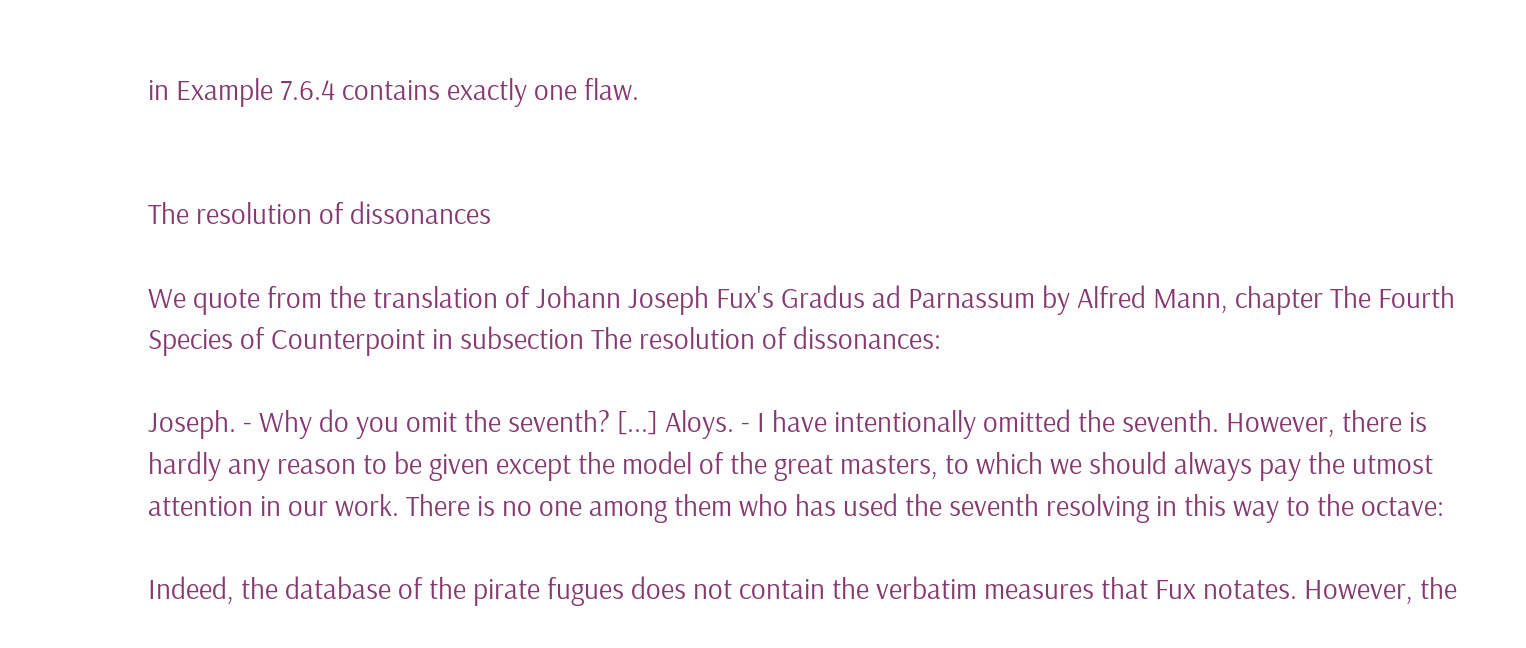in Example 7.6.4 contains exactly one flaw.


The resolution of dissonances

We quote from the translation of Johann Joseph Fux's Gradus ad Parnassum by Alfred Mann, chapter The Fourth Species of Counterpoint in subsection The resolution of dissonances:

Joseph. - Why do you omit the seventh? [...] Aloys. - I have intentionally omitted the seventh. However, there is hardly any reason to be given except the model of the great masters, to which we should always pay the utmost attention in our work. There is no one among them who has used the seventh resolving in this way to the octave:

Indeed, the database of the pirate fugues does not contain the verbatim measures that Fux notates. However, the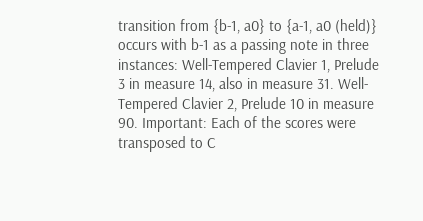transition from {b-1, a0} to {a-1, a0 (held)} occurs with b-1 as a passing note in three instances: Well-Tempered Clavier 1, Prelude 3 in measure 14, also in measure 31. Well-Tempered Clavier 2, Prelude 10 in measure 90. Important: Each of the scores were transposed to C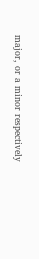major, or a minor respectively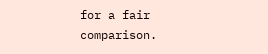for a fair comparison.